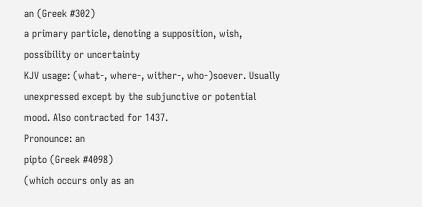an (Greek #302)
a primary particle, denoting a supposition, wish, possibility or uncertainty
KJV usage: (what-, where-, wither-, who-)soever. Usually unexpressed except by the subjunctive or potential mood. Also contracted for 1437.
Pronounce: an
pipto (Greek #4098)
(which occurs only as an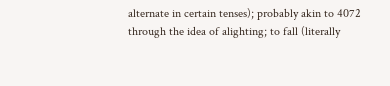alternate in certain tenses); probably akin to 4072 through the idea of alighting; to fall (literally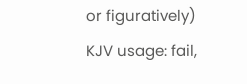or figuratively)
KJV usage: fail,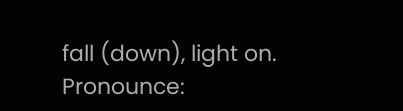fall (down), light on.
Pronounce: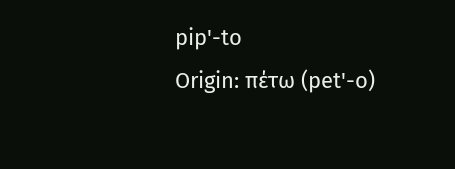pip'-to
Origin: πέτω (pet'-o)